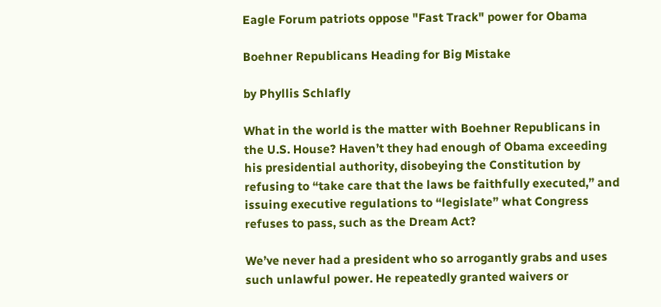Eagle Forum patriots oppose "Fast Track" power for Obama

Boehner Republicans Heading for Big Mistake

by Phyllis Schlafly

What in the world is the matter with Boehner Republicans in the U.S. House? Haven’t they had enough of Obama exceeding his presidential authority, disobeying the Constitution by refusing to “take care that the laws be faithfully executed,” and issuing executive regulations to “legislate” what Congress refuses to pass, such as the Dream Act?

We’ve never had a president who so arrogantly grabs and uses such unlawful power. He repeatedly granted waivers or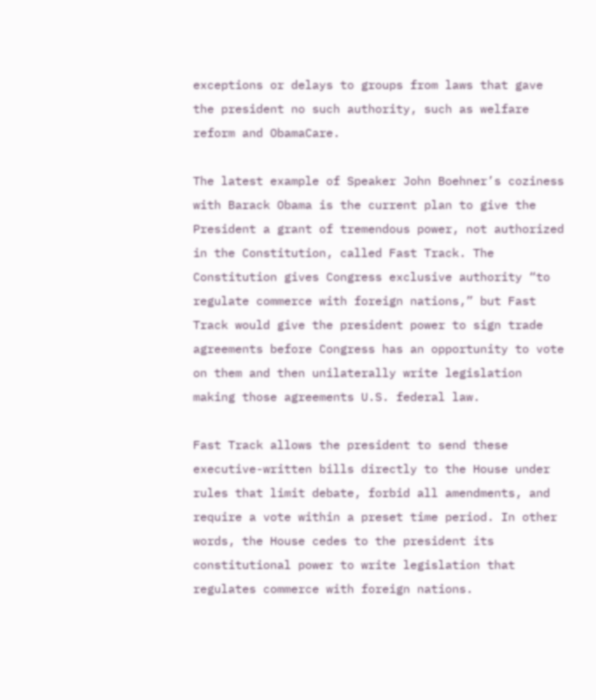exceptions or delays to groups from laws that gave the president no such authority, such as welfare reform and ObamaCare.

The latest example of Speaker John Boehner’s coziness with Barack Obama is the current plan to give the President a grant of tremendous power, not authorized in the Constitution, called Fast Track. The Constitution gives Congress exclusive authority “to regulate commerce with foreign nations,” but Fast Track would give the president power to sign trade agreements before Congress has an opportunity to vote on them and then unilaterally write legislation making those agreements U.S. federal law.

Fast Track allows the president to send these executive-written bills directly to the House under rules that limit debate, forbid all amendments, and require a vote within a preset time period. In other words, the House cedes to the president its constitutional power to write legislation that regulates commerce with foreign nations.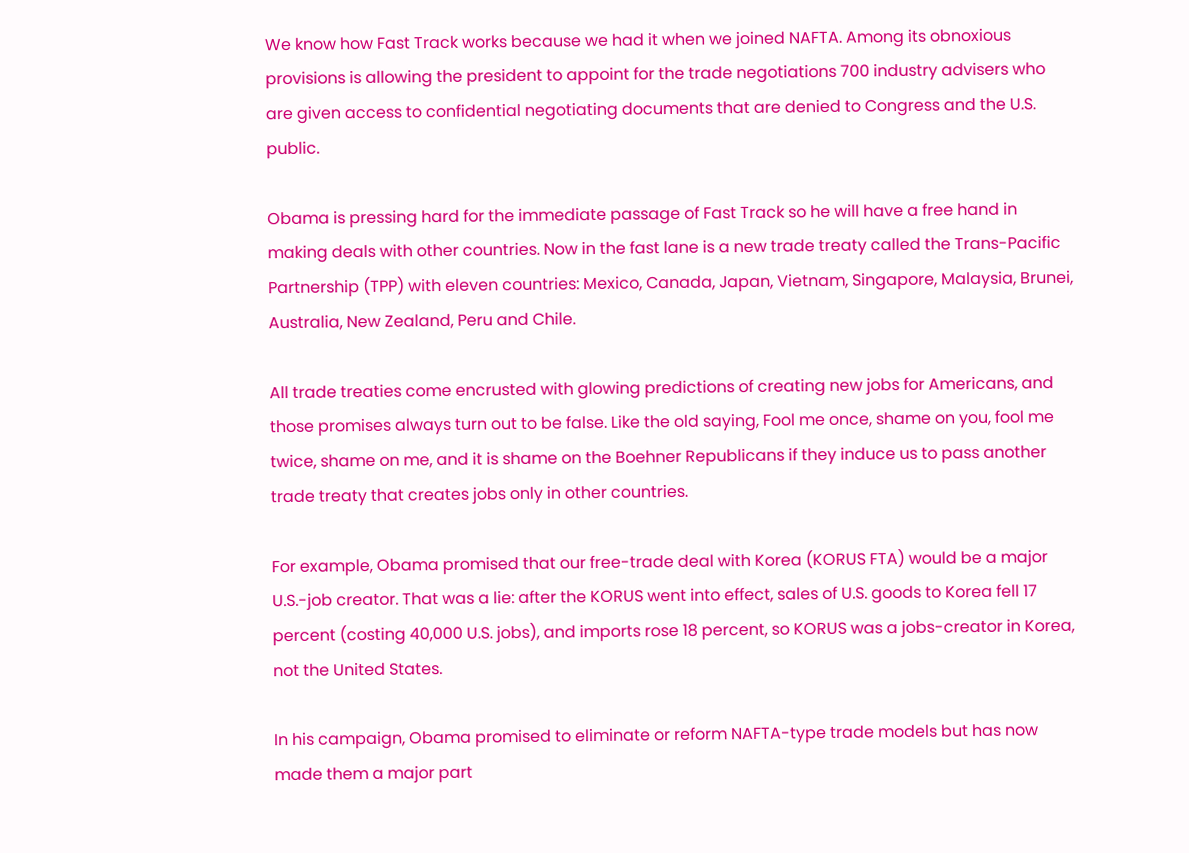We know how Fast Track works because we had it when we joined NAFTA. Among its obnoxious provisions is allowing the president to appoint for the trade negotiations 700 industry advisers who are given access to confidential negotiating documents that are denied to Congress and the U.S. public.

Obama is pressing hard for the immediate passage of Fast Track so he will have a free hand in making deals with other countries. Now in the fast lane is a new trade treaty called the Trans-Pacific Partnership (TPP) with eleven countries: Mexico, Canada, Japan, Vietnam, Singapore, Malaysia, Brunei, Australia, New Zealand, Peru and Chile.

All trade treaties come encrusted with glowing predictions of creating new jobs for Americans, and those promises always turn out to be false. Like the old saying, Fool me once, shame on you, fool me twice, shame on me, and it is shame on the Boehner Republicans if they induce us to pass another trade treaty that creates jobs only in other countries.

For example, Obama promised that our free-trade deal with Korea (KORUS FTA) would be a major U.S.-job creator. That was a lie: after the KORUS went into effect, sales of U.S. goods to Korea fell 17 percent (costing 40,000 U.S. jobs), and imports rose 18 percent, so KORUS was a jobs-creator in Korea, not the United States.

In his campaign, Obama promised to eliminate or reform NAFTA-type trade models but has now made them a major part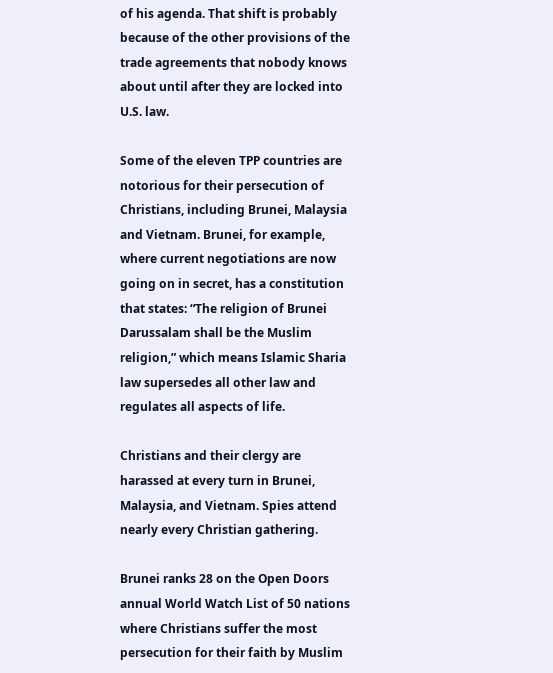of his agenda. That shift is probably because of the other provisions of the trade agreements that nobody knows about until after they are locked into U.S. law.

Some of the eleven TPP countries are notorious for their persecution of Christians, including Brunei, Malaysia and Vietnam. Brunei, for example, where current negotiations are now going on in secret, has a constitution that states: “The religion of Brunei Darussalam shall be the Muslim religion,” which means Islamic Sharia law supersedes all other law and regulates all aspects of life.

Christians and their clergy are harassed at every turn in Brunei, Malaysia, and Vietnam. Spies attend nearly every Christian gathering.

Brunei ranks 28 on the Open Doors annual World Watch List of 50 nations where Christians suffer the most persecution for their faith by Muslim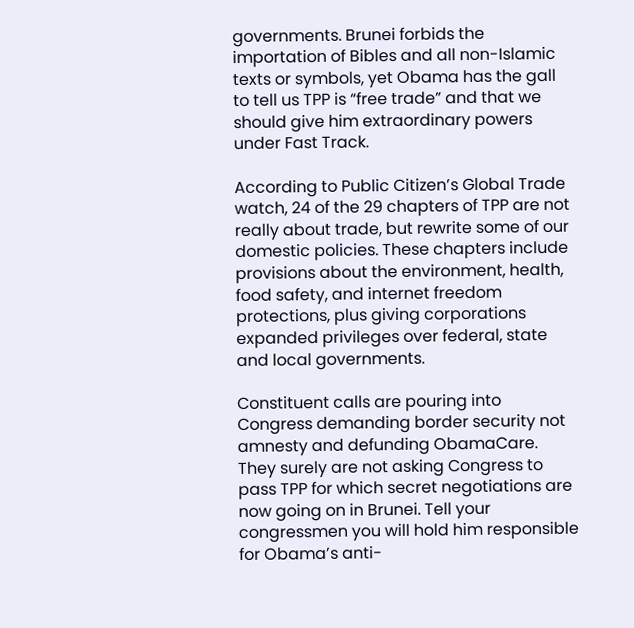governments. Brunei forbids the importation of Bibles and all non-Islamic texts or symbols, yet Obama has the gall to tell us TPP is “free trade” and that we should give him extraordinary powers under Fast Track.

According to Public Citizen’s Global Trade watch, 24 of the 29 chapters of TPP are not really about trade, but rewrite some of our domestic policies. These chapters include provisions about the environment, health, food safety, and internet freedom protections, plus giving corporations expanded privileges over federal, state and local governments.

Constituent calls are pouring into Congress demanding border security not amnesty and defunding ObamaCare. They surely are not asking Congress to pass TPP for which secret negotiations are now going on in Brunei. Tell your congressmen you will hold him responsible for Obama’s anti-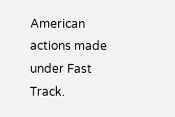American actions made under Fast Track.